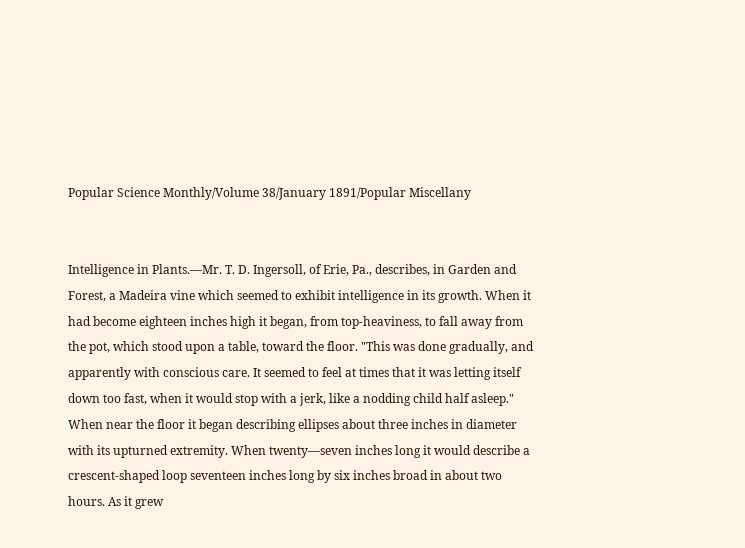Popular Science Monthly/Volume 38/January 1891/Popular Miscellany


Intelligence in Plants.—Mr. T. D. Ingersoll, of Erie, Pa., describes, in Garden and Forest, a Madeira vine which seemed to exhibit intelligence in its growth. When it had become eighteen inches high it began, from top-heaviness, to fall away from the pot, which stood upon a table, toward the floor. "This was done gradually, and apparently with conscious care. It seemed to feel at times that it was letting itself down too fast, when it would stop with a jerk, like a nodding child half asleep." When near the floor it began describing ellipses about three inches in diameter with its upturned extremity. When twenty—seven inches long it would describe a crescent-shaped loop seventeen inches long by six inches broad in about two hours. As it grew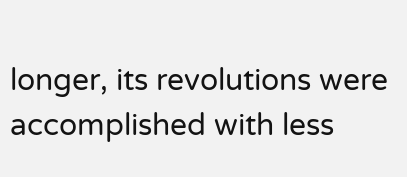longer, its revolutions were accomplished with less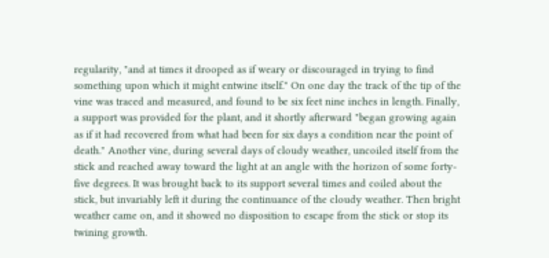regularity, "and at times it drooped as if weary or discouraged in trying to find something upon which it might entwine itself." On one day the track of the tip of the vine was traced and measured, and found to be six feet nine inches in length. Finally, a support was provided for the plant, and it shortly afterward "began growing again as if it had recovered from what had been for six days a condition near the point of death." Another vine, during several days of cloudy weather, uncoiled itself from the stick and reached away toward the light at an angle with the horizon of some forty-five degrees. It was brought back to its support several times and coiled about the stick, but invariably left it during the continuance of the cloudy weather. Then bright weather came on, and it showed no disposition to escape from the stick or stop its twining growth.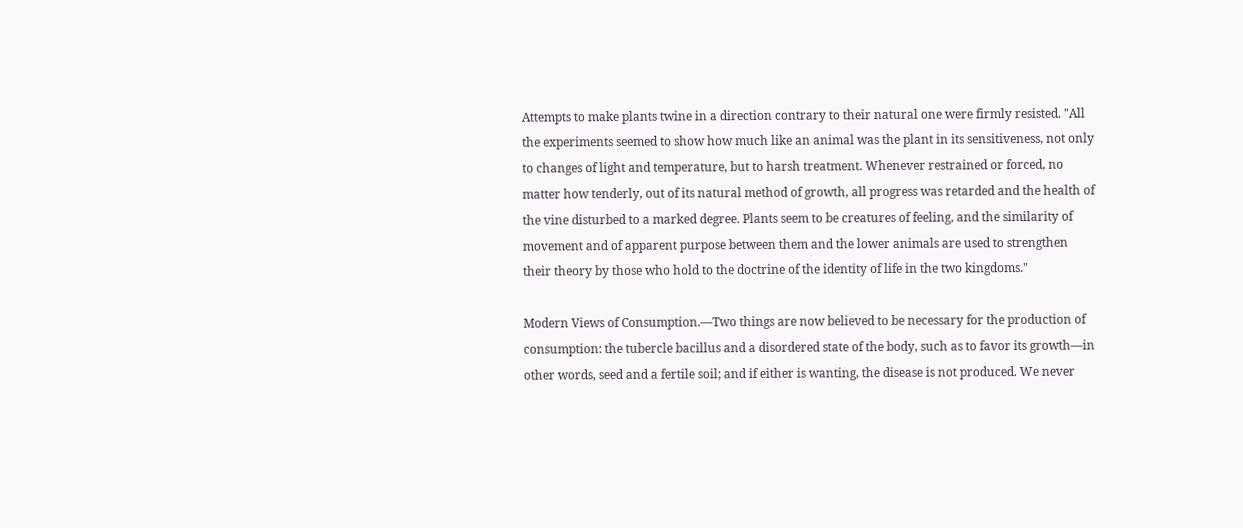Attempts to make plants twine in a direction contrary to their natural one were firmly resisted. "All the experiments seemed to show how much like an animal was the plant in its sensitiveness, not only to changes of light and temperature, but to harsh treatment. Whenever restrained or forced, no matter how tenderly, out of its natural method of growth, all progress was retarded and the health of the vine disturbed to a marked degree. Plants seem to be creatures of feeling, and the similarity of movement and of apparent purpose between them and the lower animals are used to strengthen their theory by those who hold to the doctrine of the identity of life in the two kingdoms."

Modern Views of Consumption.—Two things are now believed to be necessary for the production of consumption: the tubercle bacillus and a disordered state of the body, such as to favor its growth—in other words, seed and a fertile soil; and if either is wanting, the disease is not produced. We never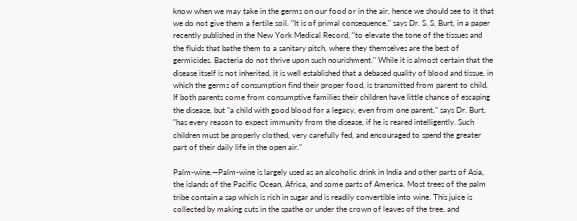know when we may take in the germs on our food or in the air, hence we should see to it that we do not give them a fertile soil. "It is of primal consequence," says Dr. S. S. Burt, in a paper recently published in the New York Medical Record, "to elevate the tone of the tissues and the fluids that bathe them to a sanitary pitch, where they themselves are the best of germicides. Bacteria do not thrive upon such nourishment." While it is almost certain that the disease itself is not inherited, it is well established that a debased quality of blood and tissue, in which the germs of consumption find their proper food, is transmitted from parent to child. If both parents come from consumptive families their children have little chance of escaping the disease, but "a child with good blood for a legacy, even from one parent," says Dr. Burt, "has every reason to expect immunity from the disease, if he is reared intelligently. Such children must be properly clothed, very carefully fed, and encouraged to spend the greater part of their daily life in the open air."

Palm-wine.—Palm-wine is largely used as an alcoholic drink in India and other parts of Asia, the islands of the Pacific Ocean, Africa, and some parts of America. Most trees of the palm tribe contain a sap which is rich in sugar and is readily convertible into wine. This juice is collected by making cuts in the spathe or under the crown of leaves of the tree, and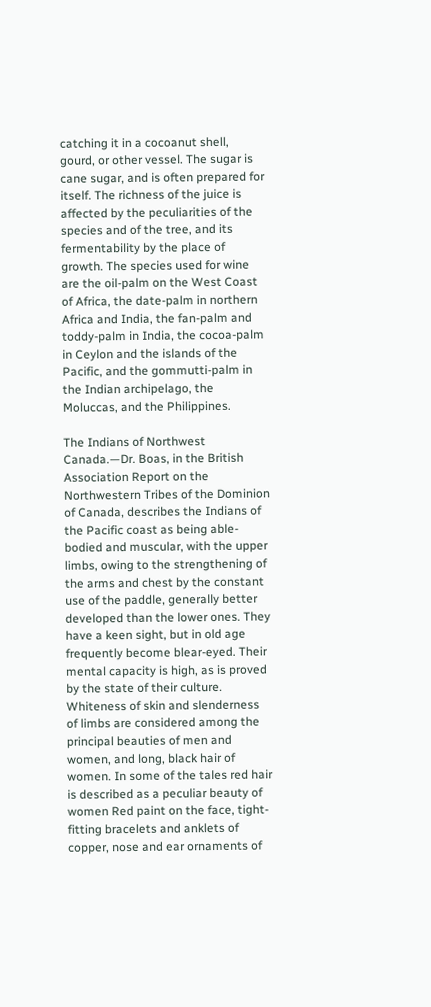catching it in a cocoanut shell, gourd, or other vessel. The sugar is cane sugar, and is often prepared for itself. The richness of the juice is affected by the peculiarities of the species and of the tree, and its fermentability by the place of growth. The species used for wine are the oil-palm on the West Coast of Africa, the date-palm in northern Africa and India, the fan-palm and toddy-palm in India, the cocoa-palm in Ceylon and the islands of the Pacific, and the gommutti-palm in the Indian archipelago, the Moluccas, and the Philippines.

The Indians of Northwest Canada.—Dr. Boas, in the British Association Report on the Northwestern Tribes of the Dominion of Canada, describes the Indians of the Pacific coast as being able-bodied and muscular, with the upper limbs, owing to the strengthening of the arms and chest by the constant use of the paddle, generally better developed than the lower ones. They have a keen sight, but in old age frequently become blear-eyed. Their mental capacity is high, as is proved by the state of their culture. Whiteness of skin and slenderness of limbs are considered among the principal beauties of men and women, and long, black hair of women. In some of the tales red hair is described as a peculiar beauty of women Red paint on the face, tight-fitting bracelets and anklets of copper, nose and ear ornaments of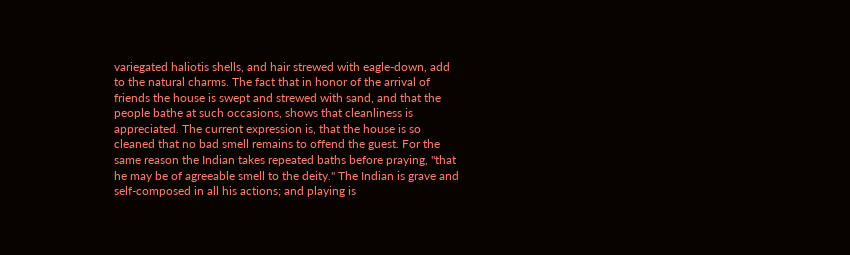variegated haliotis shells, and hair strewed with eagle-down, add to the natural charms. The fact that in honor of the arrival of friends the house is swept and strewed with sand, and that the people bathe at such occasions, shows that cleanliness is appreciated. The current expression is, that the house is so cleaned that no bad smell remains to offend the guest. For the same reason the Indian takes repeated baths before praying, "that he may be of agreeable smell to the deity." The Indian is grave and self-composed in all his actions; and playing is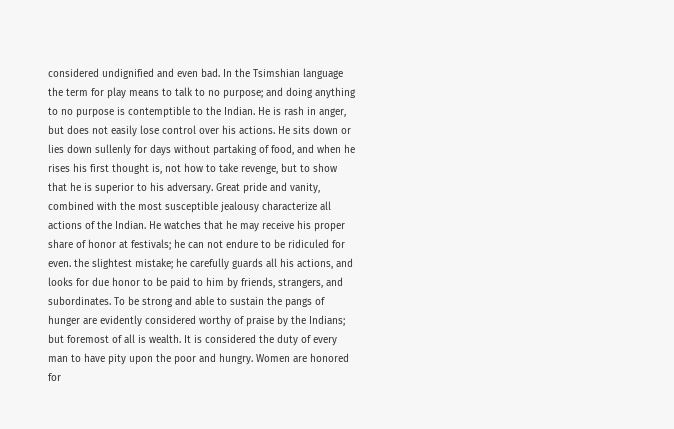considered undignified and even bad. In the Tsimshian language the term for play means to talk to no purpose; and doing anything to no purpose is contemptible to the Indian. He is rash in anger, but does not easily lose control over his actions. He sits down or lies down sullenly for days without partaking of food, and when he rises his first thought is, not how to take revenge, but to show that he is superior to his adversary. Great pride and vanity, combined with the most susceptible jealousy characterize all actions of the Indian. He watches that he may receive his proper share of honor at festivals; he can not endure to be ridiculed for even. the slightest mistake; he carefully guards all his actions, and looks for due honor to be paid to him by friends, strangers, and subordinates. To be strong and able to sustain the pangs of hunger are evidently considered worthy of praise by the Indians; but foremost of all is wealth. It is considered the duty of every man to have pity upon the poor and hungry. Women are honored for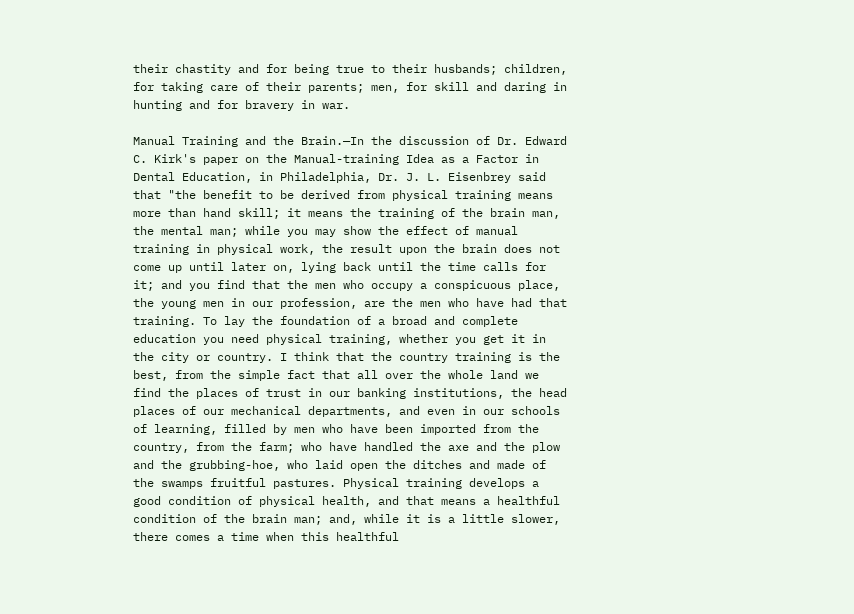their chastity and for being true to their husbands; children, for taking care of their parents; men, for skill and daring in hunting and for bravery in war.

Manual Training and the Brain.—In the discussion of Dr. Edward C. Kirk's paper on the Manual-training Idea as a Factor in Dental Education, in Philadelphia, Dr. J. L. Eisenbrey said that "the benefit to be derived from physical training means more than hand skill; it means the training of the brain man, the mental man; while you may show the effect of manual training in physical work, the result upon the brain does not come up until later on, lying back until the time calls for it; and you find that the men who occupy a conspicuous place, the young men in our profession, are the men who have had that training. To lay the foundation of a broad and complete education you need physical training, whether you get it in the city or country. I think that the country training is the best, from the simple fact that all over the whole land we find the places of trust in our banking institutions, the head places of our mechanical departments, and even in our schools of learning, filled by men who have been imported from the country, from the farm; who have handled the axe and the plow and the grubbing-hoe, who laid open the ditches and made of the swamps fruitful pastures. Physical training develops a good condition of physical health, and that means a healthful condition of the brain man; and, while it is a little slower, there comes a time when this healthful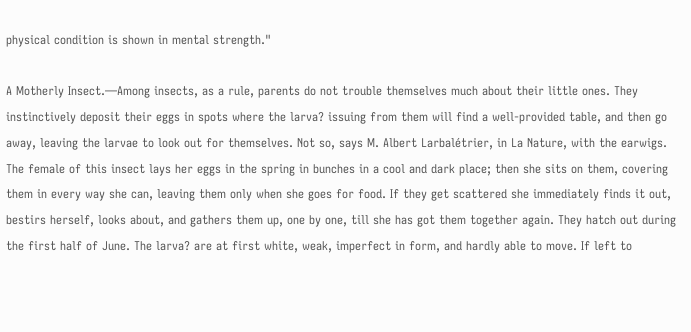physical condition is shown in mental strength."

A Motherly Insect.—Among insects, as a rule, parents do not trouble themselves much about their little ones. They instinctively deposit their eggs in spots where the larva? issuing from them will find a well-provided table, and then go away, leaving the larvae to look out for themselves. Not so, says M. Albert Larbalétrier, in La Nature, with the earwigs. The female of this insect lays her eggs in the spring in bunches in a cool and dark place; then she sits on them, covering them in every way she can, leaving them only when she goes for food. If they get scattered she immediately finds it out, bestirs herself, looks about, and gathers them up, one by one, till she has got them together again. They hatch out during the first half of June. The larva? are at first white, weak, imperfect in form, and hardly able to move. If left to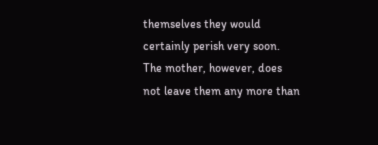themselves they would certainly perish very soon. The mother, however, does not leave them any more than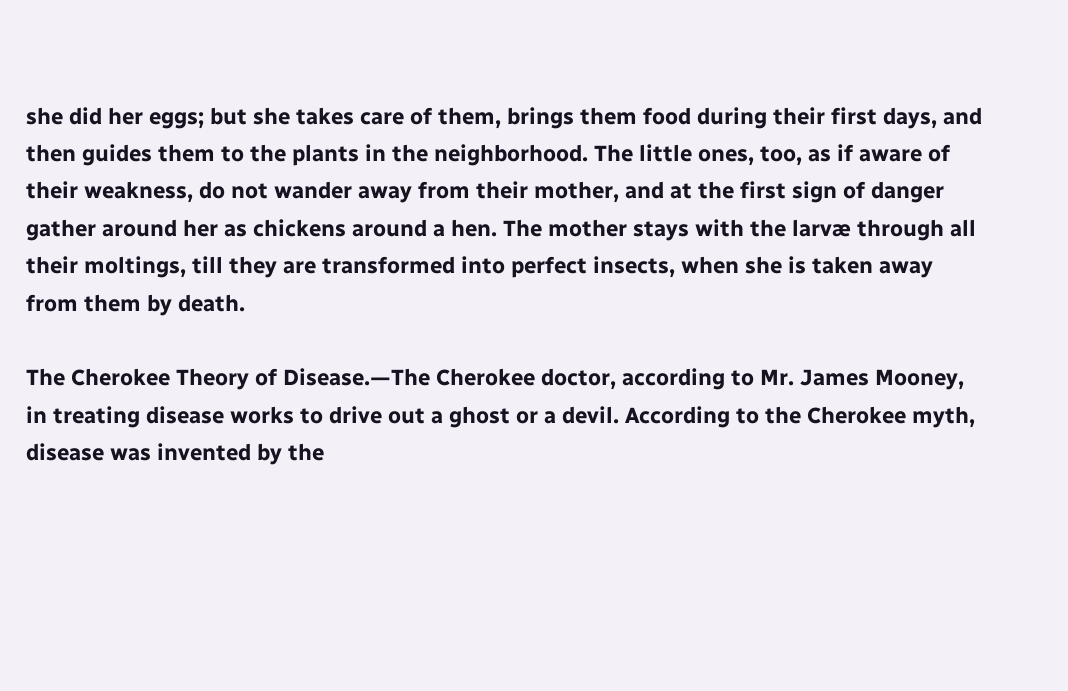she did her eggs; but she takes care of them, brings them food during their first days, and then guides them to the plants in the neighborhood. The little ones, too, as if aware of their weakness, do not wander away from their mother, and at the first sign of danger gather around her as chickens around a hen. The mother stays with the larvæ through all their moltings, till they are transformed into perfect insects, when she is taken away from them by death.

The Cherokee Theory of Disease.—The Cherokee doctor, according to Mr. James Mooney, in treating disease works to drive out a ghost or a devil. According to the Cherokee myth, disease was invented by the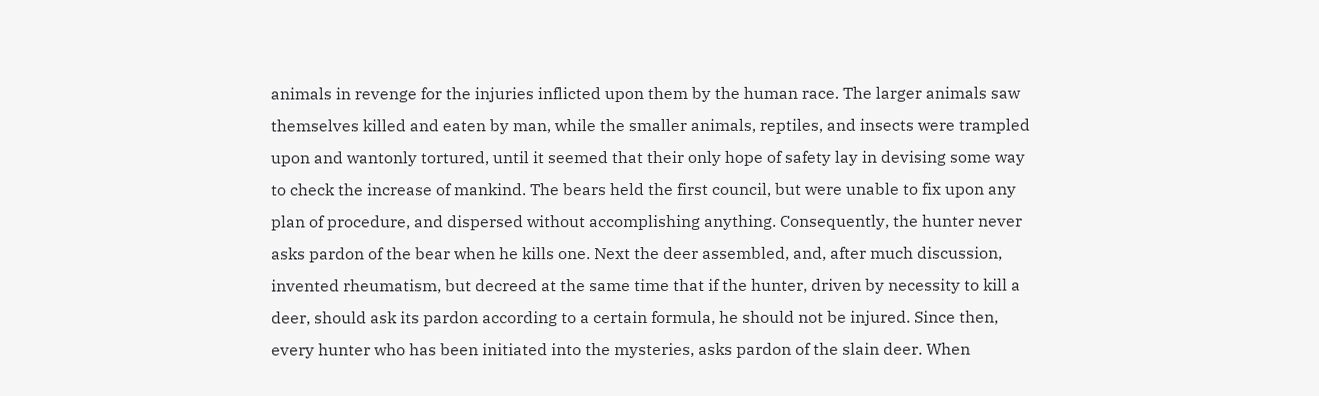animals in revenge for the injuries inflicted upon them by the human race. The larger animals saw themselves killed and eaten by man, while the smaller animals, reptiles, and insects were trampled upon and wantonly tortured, until it seemed that their only hope of safety lay in devising some way to check the increase of mankind. The bears held the first council, but were unable to fix upon any plan of procedure, and dispersed without accomplishing anything. Consequently, the hunter never asks pardon of the bear when he kills one. Next the deer assembled, and, after much discussion, invented rheumatism, but decreed at the same time that if the hunter, driven by necessity to kill a deer, should ask its pardon according to a certain formula, he should not be injured. Since then, every hunter who has been initiated into the mysteries, asks pardon of the slain deer. When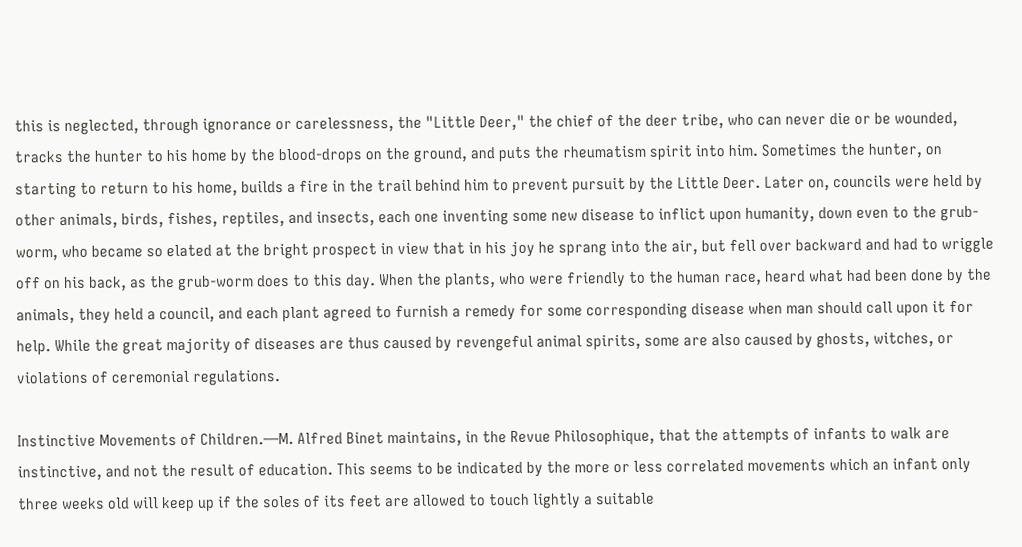this is neglected, through ignorance or carelessness, the "Little Deer," the chief of the deer tribe, who can never die or be wounded, tracks the hunter to his home by the blood-drops on the ground, and puts the rheumatism spirit into him. Sometimes the hunter, on starting to return to his home, builds a fire in the trail behind him to prevent pursuit by the Little Deer. Later on, councils were held by other animals, birds, fishes, reptiles, and insects, each one inventing some new disease to inflict upon humanity, down even to the grub-worm, who became so elated at the bright prospect in view that in his joy he sprang into the air, but fell over backward and had to wriggle off on his back, as the grub-worm does to this day. When the plants, who were friendly to the human race, heard what had been done by the animals, they held a council, and each plant agreed to furnish a remedy for some corresponding disease when man should call upon it for help. While the great majority of diseases are thus caused by revengeful animal spirits, some are also caused by ghosts, witches, or violations of ceremonial regulations.

Instinctive Movements of Children.—M. Alfred Binet maintains, in the Revue Philosophique, that the attempts of infants to walk are instinctive, and not the result of education. This seems to be indicated by the more or less correlated movements which an infant only three weeks old will keep up if the soles of its feet are allowed to touch lightly a suitable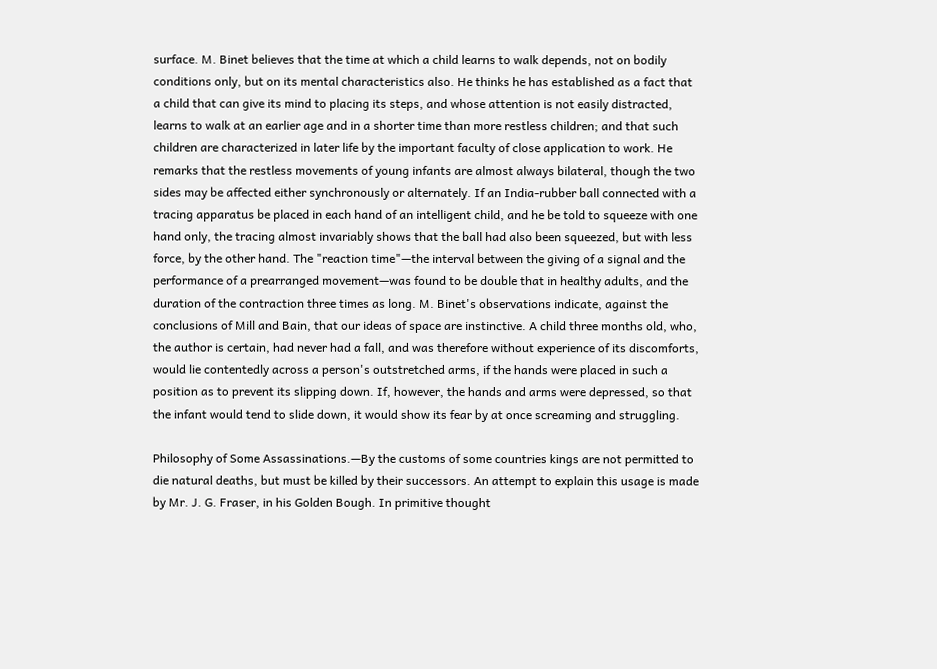surface. M. Binet believes that the time at which a child learns to walk depends, not on bodily conditions only, but on its mental characteristics also. He thinks he has established as a fact that a child that can give its mind to placing its steps, and whose attention is not easily distracted, learns to walk at an earlier age and in a shorter time than more restless children; and that such children are characterized in later life by the important faculty of close application to work. He remarks that the restless movements of young infants are almost always bilateral, though the two sides may be affected either synchronously or alternately. If an India-rubber ball connected with a tracing apparatus be placed in each hand of an intelligent child, and he be told to squeeze with one hand only, the tracing almost invariably shows that the ball had also been squeezed, but with less force, by the other hand. The "reaction time"—the interval between the giving of a signal and the performance of a prearranged movement—was found to be double that in healthy adults, and the duration of the contraction three times as long. M. Binet's observations indicate, against the conclusions of Mill and Bain, that our ideas of space are instinctive. A child three months old, who, the author is certain, had never had a fall, and was therefore without experience of its discomforts, would lie contentedly across a person's outstretched arms, if the hands were placed in such a position as to prevent its slipping down. If, however, the hands and arms were depressed, so that the infant would tend to slide down, it would show its fear by at once screaming and struggling.

Philosophy of Some Assassinations.—By the customs of some countries kings are not permitted to die natural deaths, but must be killed by their successors. An attempt to explain this usage is made by Mr. J. G. Fraser, in his Golden Bough. In primitive thought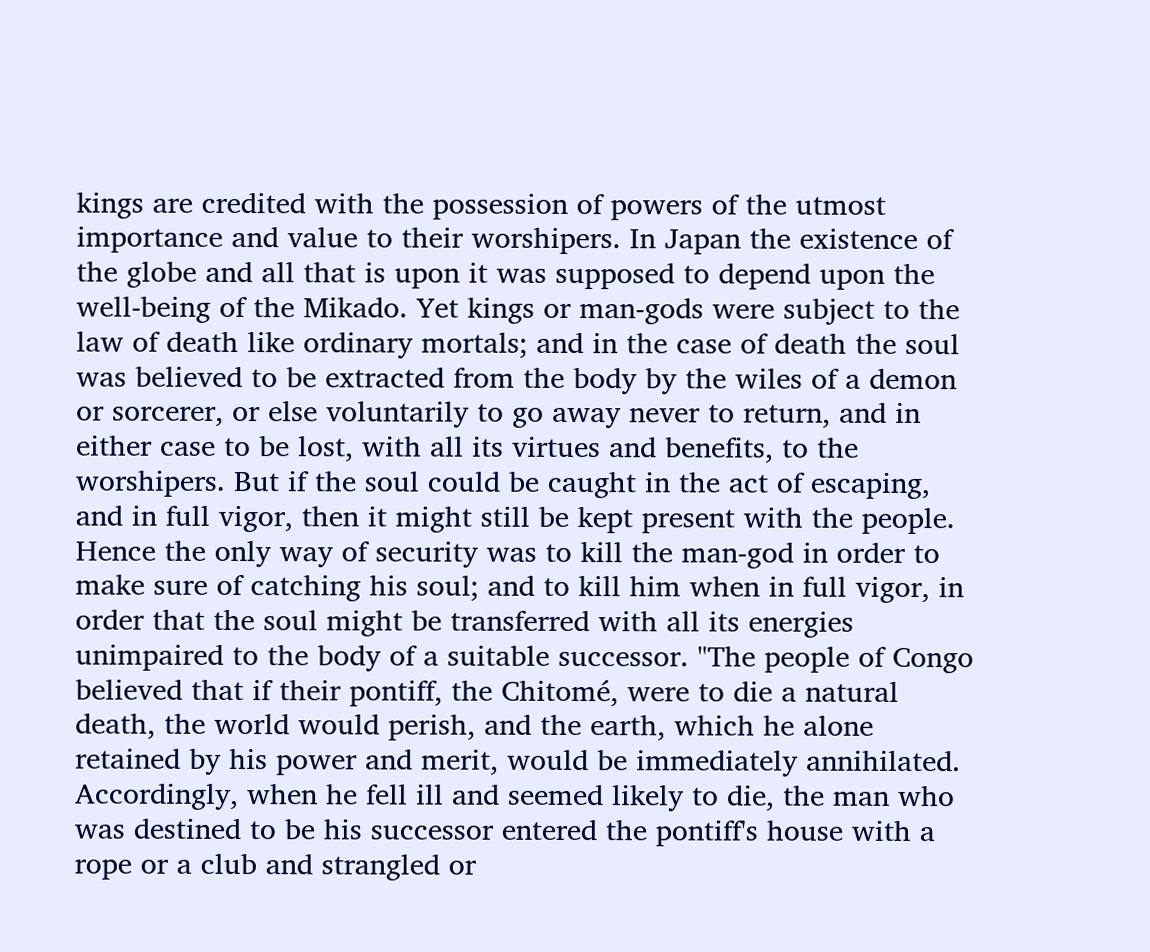kings are credited with the possession of powers of the utmost importance and value to their worshipers. In Japan the existence of the globe and all that is upon it was supposed to depend upon the well-being of the Mikado. Yet kings or man-gods were subject to the law of death like ordinary mortals; and in the case of death the soul was believed to be extracted from the body by the wiles of a demon or sorcerer, or else voluntarily to go away never to return, and in either case to be lost, with all its virtues and benefits, to the worshipers. But if the soul could be caught in the act of escaping, and in full vigor, then it might still be kept present with the people. Hence the only way of security was to kill the man-god in order to make sure of catching his soul; and to kill him when in full vigor, in order that the soul might be transferred with all its energies unimpaired to the body of a suitable successor. "The people of Congo believed that if their pontiff, the Chitomé, were to die a natural death, the world would perish, and the earth, which he alone retained by his power and merit, would be immediately annihilated. Accordingly, when he fell ill and seemed likely to die, the man who was destined to be his successor entered the pontiff's house with a rope or a club and strangled or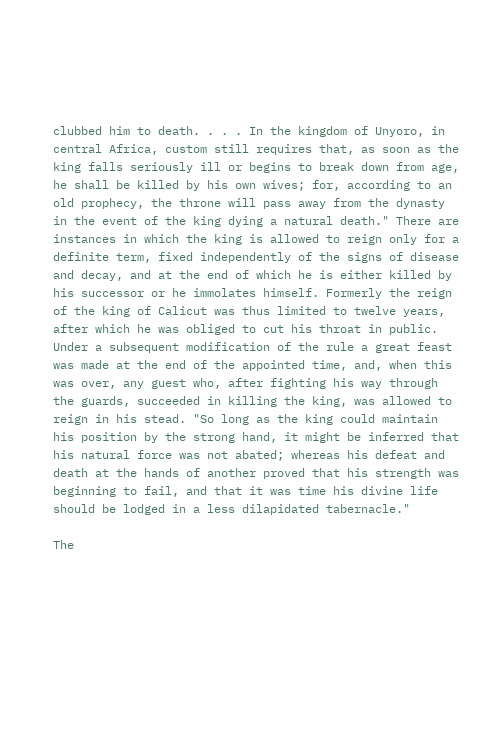clubbed him to death. . . . In the kingdom of Unyoro, in central Africa, custom still requires that, as soon as the king falls seriously ill or begins to break down from age, he shall be killed by his own wives; for, according to an old prophecy, the throne will pass away from the dynasty in the event of the king dying a natural death." There are instances in which the king is allowed to reign only for a definite term, fixed independently of the signs of disease and decay, and at the end of which he is either killed by his successor or he immolates himself. Formerly the reign of the king of Calicut was thus limited to twelve years, after which he was obliged to cut his throat in public. Under a subsequent modification of the rule a great feast was made at the end of the appointed time, and, when this was over, any guest who, after fighting his way through the guards, succeeded in killing the king, was allowed to reign in his stead. "So long as the king could maintain his position by the strong hand, it might be inferred that his natural force was not abated; whereas his defeat and death at the hands of another proved that his strength was beginning to fail, and that it was time his divine life should be lodged in a less dilapidated tabernacle."

The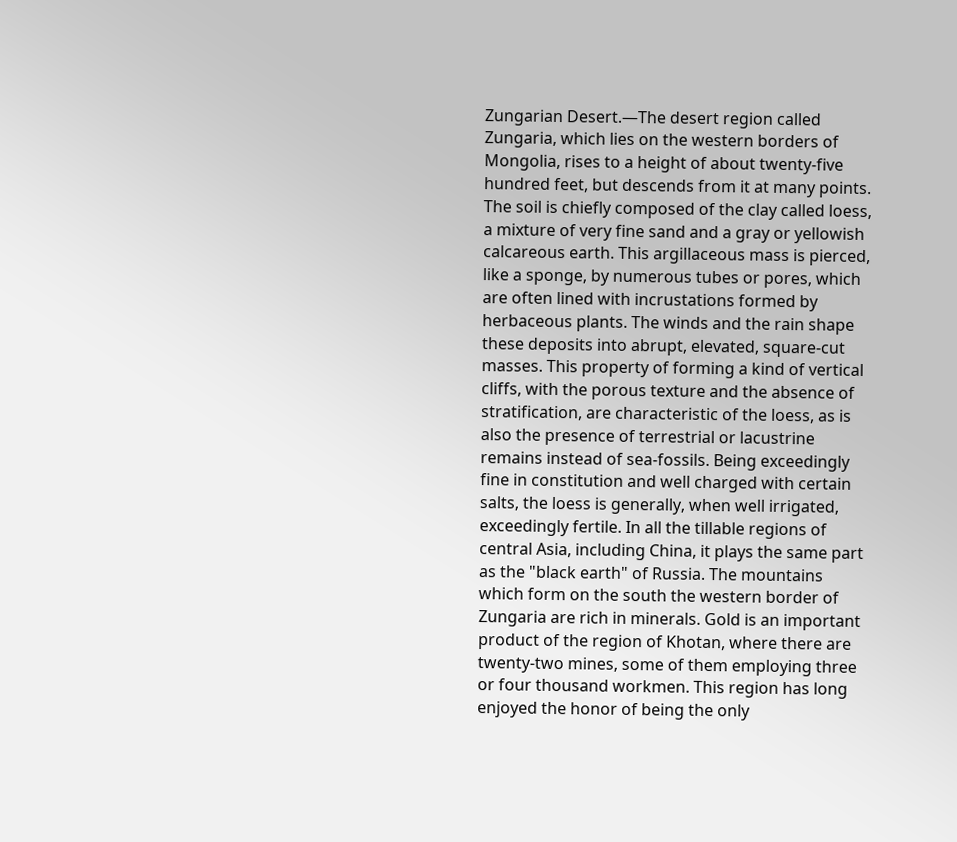Zungarian Desert.—The desert region called Zungaria, which lies on the western borders of Mongolia, rises to a height of about twenty-five hundred feet, but descends from it at many points. The soil is chiefly composed of the clay called loess, a mixture of very fine sand and a gray or yellowish calcareous earth. This argillaceous mass is pierced, like a sponge, by numerous tubes or pores, which are often lined with incrustations formed by herbaceous plants. The winds and the rain shape these deposits into abrupt, elevated, square-cut masses. This property of forming a kind of vertical cliffs, with the porous texture and the absence of stratification, are characteristic of the loess, as is also the presence of terrestrial or lacustrine remains instead of sea-fossils. Being exceedingly fine in constitution and well charged with certain salts, the loess is generally, when well irrigated, exceedingly fertile. In all the tillable regions of central Asia, including China, it plays the same part as the "black earth" of Russia. The mountains which form on the south the western border of Zungaria are rich in minerals. Gold is an important product of the region of Khotan, where there are twenty-two mines, some of them employing three or four thousand workmen. This region has long enjoyed the honor of being the only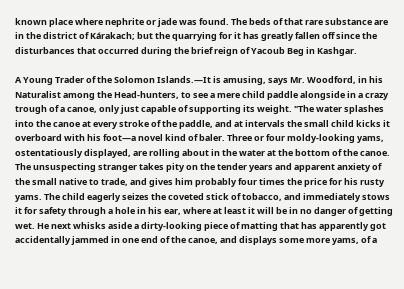known place where nephrite or jade was found. The beds of that rare substance are in the district of Kárakach; but the quarrying for it has greatly fallen off since the disturbances that occurred during the brief reign of Yacoub Beg in Kashgar.

A Young Trader of the Solomon Islands.—It is amusing, says Mr. Woodford, in his Naturalist among the Head-hunters, to see a mere child paddle alongside in a crazy trough of a canoe, only just capable of supporting its weight. "The water splashes into the canoe at every stroke of the paddle, and at intervals the small child kicks it overboard with his foot—a novel kind of baler. Three or four moldy-looking yams, ostentatiously displayed, are rolling about in the water at the bottom of the canoe. The unsuspecting stranger takes pity on the tender years and apparent anxiety of the small native to trade, and gives him probably four times the price for his rusty yams. The child eagerly seizes the coveted stick of tobacco, and immediately stows it for safety through a hole in his ear, where at least it will be in no danger of getting wet. He next whisks aside a dirty-looking piece of matting that has apparently got accidentally jammed in one end of the canoe, and displays some more yams, of a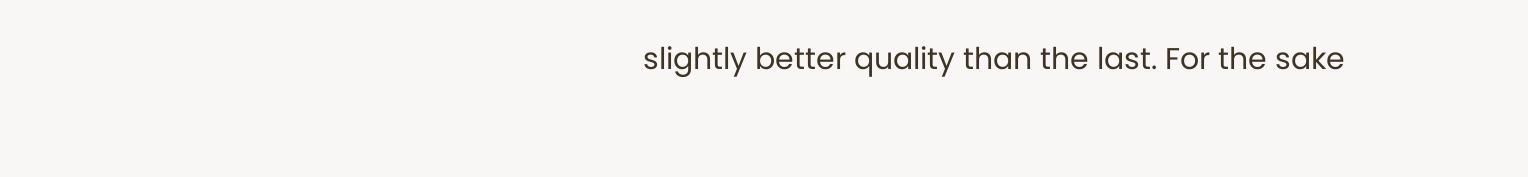slightly better quality than the last. For the sake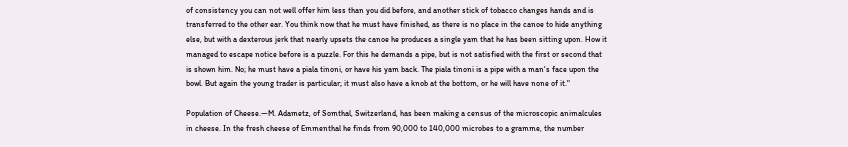of consistency you can not well offer him less than you did before, and another stick of tobacco changes hands and is transferred to the other ear. You think now that he must have finished, as there is no place in the canoe to hide anything else, but with a dexterous jerk that nearly upsets the canoe he produces a single yam that he has been sitting upon. How it managed to escape notice before is a puzzle. For this he demands a pipe, but is not satisfied with the first or second that is shown him. No; he must have a piala tinoni, or have his yam back. The piala tinoni is a pipe with a man's face upon the bowl. But again the young trader is particular; it must also have a knob at the bottom, or he will have none of it."

Population of Cheese.—M. Adametz, of Somthal, Switzerland, has been making a census of the microscopic animalcules in cheese. In the fresh cheese of Emmenthal he finds from 90,000 to 140,000 microbes to a gramme, the number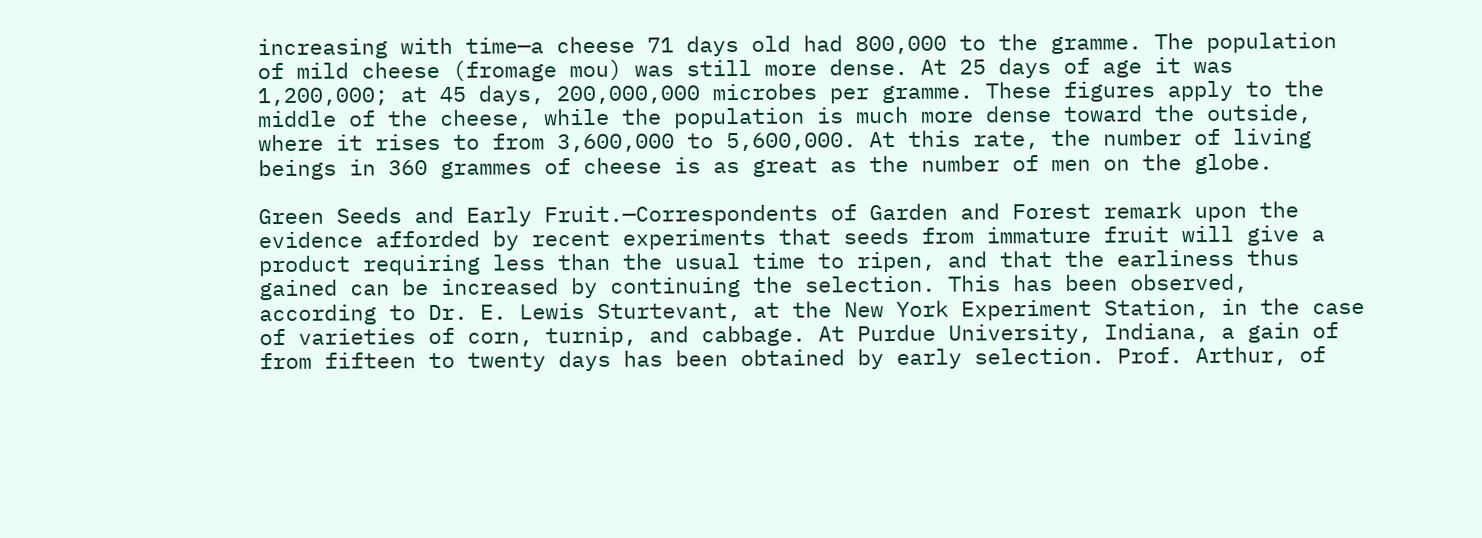increasing with time—a cheese 71 days old had 800,000 to the gramme. The population of mild cheese (fromage mou) was still more dense. At 25 days of age it was 1,200,000; at 45 days, 200,000,000 microbes per gramme. These figures apply to the middle of the cheese, while the population is much more dense toward the outside, where it rises to from 3,600,000 to 5,600,000. At this rate, the number of living beings in 360 grammes of cheese is as great as the number of men on the globe.

Green Seeds and Early Fruit.—Correspondents of Garden and Forest remark upon the evidence afforded by recent experiments that seeds from immature fruit will give a product requiring less than the usual time to ripen, and that the earliness thus gained can be increased by continuing the selection. This has been observed, according to Dr. E. Lewis Sturtevant, at the New York Experiment Station, in the case of varieties of corn, turnip, and cabbage. At Purdue University, Indiana, a gain of from fifteen to twenty days has been obtained by early selection. Prof. Arthur, of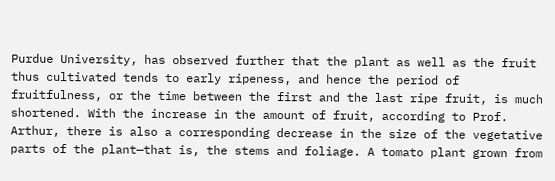Purdue University, has observed further that the plant as well as the fruit thus cultivated tends to early ripeness, and hence the period of fruitfulness, or the time between the first and the last ripe fruit, is much shortened. With the increase in the amount of fruit, according to Prof. Arthur, there is also a corresponding decrease in the size of the vegetative parts of the plant—that is, the stems and foliage. A tomato plant grown from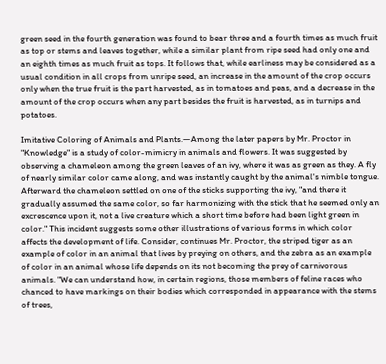green seed in the fourth generation was found to bear three and a fourth times as much fruit as top or stems and leaves together, while a similar plant from ripe seed had only one and an eighth times as much fruit as tops. It follows that, while earliness may be considered as a usual condition in all crops from unripe seed, an increase in the amount of the crop occurs only when the true fruit is the part harvested, as in tomatoes and peas, and a decrease in the amount of the crop occurs when any part besides the fruit is harvested, as in turnips and potatoes.

Imitative Coloring of Animals and Plants.—Among the later papers by Mr. Proctor in "Knowledge" is a study of color-mimicry in animals and flowers. It was suggested by observing a chameleon among the green leaves of an ivy, where it was as green as they. A fly of nearly similar color came along, and was instantly caught by the animal's nimble tongue. Afterward the chameleon settled on one of the sticks supporting the ivy, "and there it gradually assumed the same color, so far harmonizing with the stick that he seemed only an excrescence upon it, not a live creature which a short time before had been light green in color." This incident suggests some other illustrations of various forms in which color affects the development of life. Consider, continues Mr. Proctor, the striped tiger as an example of color in an animal that lives by preying on others, and the zebra as an example of color in an animal whose life depends on its not becoming the prey of carnivorous animals. "We can understand how, in certain regions, those members of feline races who chanced to have markings on their bodies which corresponded in appearance with the stems of trees,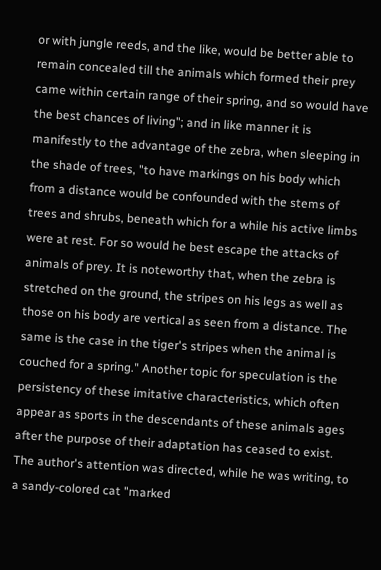or with jungle reeds, and the like, would be better able to remain concealed till the animals which formed their prey came within certain range of their spring, and so would have the best chances of living"; and in like manner it is manifestly to the advantage of the zebra, when sleeping in the shade of trees, "to have markings on his body which from a distance would be confounded with the stems of trees and shrubs, beneath which for a while his active limbs were at rest. For so would he best escape the attacks of animals of prey. It is noteworthy that, when the zebra is stretched on the ground, the stripes on his legs as well as those on his body are vertical as seen from a distance. The same is the case in the tiger's stripes when the animal is couched for a spring." Another topic for speculation is the persistency of these imitative characteristics, which often appear as sports in the descendants of these animals ages after the purpose of their adaptation has ceased to exist. The author's attention was directed, while he was writing, to a sandy-colored cat "marked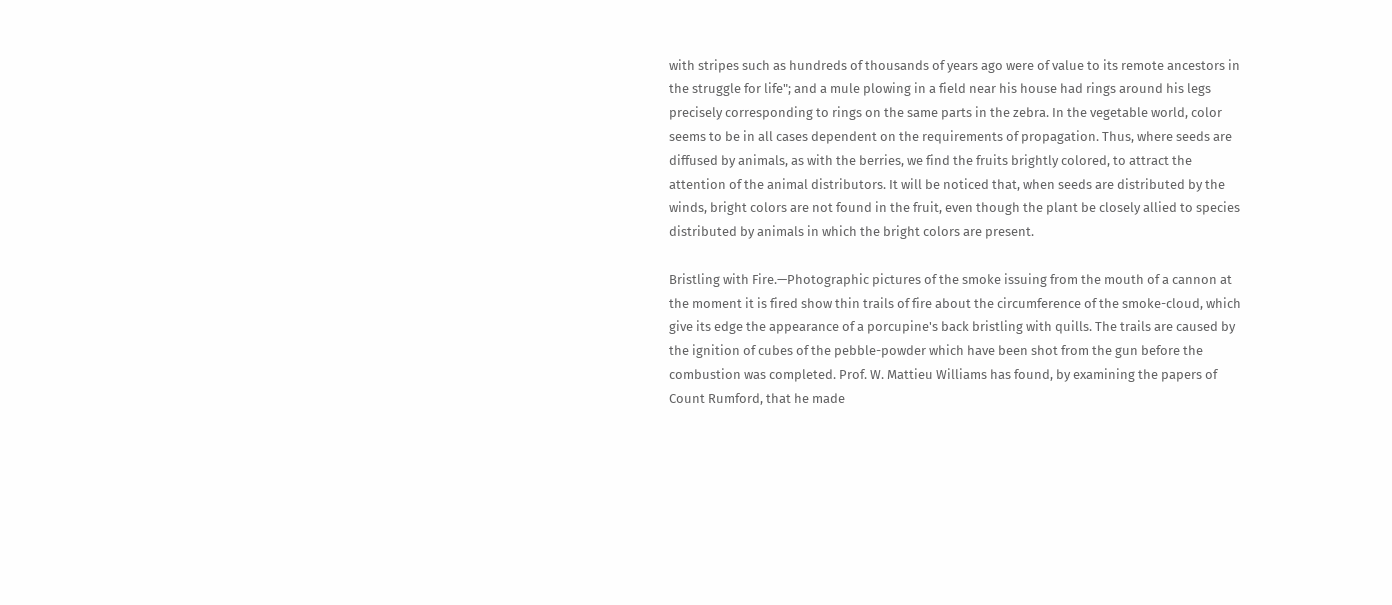with stripes such as hundreds of thousands of years ago were of value to its remote ancestors in the struggle for life"; and a mule plowing in a field near his house had rings around his legs precisely corresponding to rings on the same parts in the zebra. In the vegetable world, color seems to be in all cases dependent on the requirements of propagation. Thus, where seeds are diffused by animals, as with the berries, we find the fruits brightly colored, to attract the attention of the animal distributors. It will be noticed that, when seeds are distributed by the winds, bright colors are not found in the fruit, even though the plant be closely allied to species distributed by animals in which the bright colors are present.

Bristling with Fire.—Photographic pictures of the smoke issuing from the mouth of a cannon at the moment it is fired show thin trails of fire about the circumference of the smoke-cloud, which give its edge the appearance of a porcupine's back bristling with quills. The trails are caused by the ignition of cubes of the pebble-powder which have been shot from the gun before the combustion was completed. Prof. W. Mattieu Williams has found, by examining the papers of Count Rumford, that he made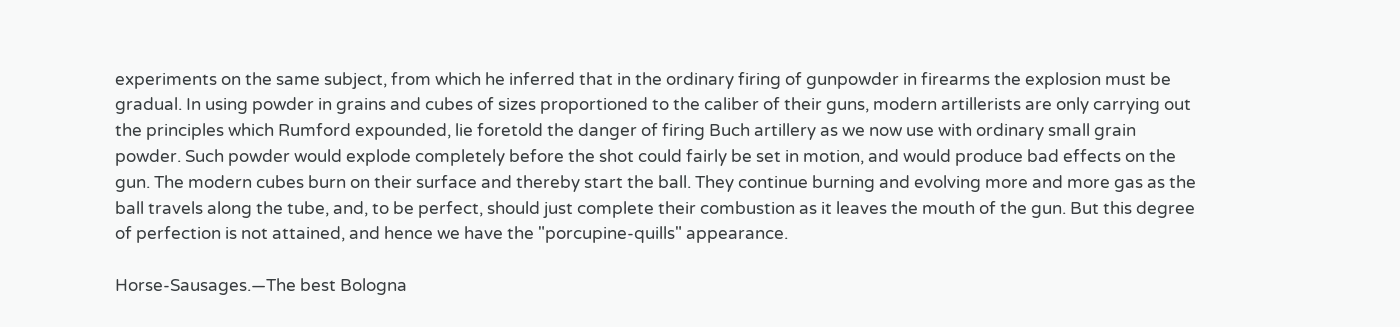experiments on the same subject, from which he inferred that in the ordinary firing of gunpowder in firearms the explosion must be gradual. In using powder in grains and cubes of sizes proportioned to the caliber of their guns, modern artillerists are only carrying out the principles which Rumford expounded, lie foretold the danger of firing Buch artillery as we now use with ordinary small grain powder. Such powder would explode completely before the shot could fairly be set in motion, and would produce bad effects on the gun. The modern cubes burn on their surface and thereby start the ball. They continue burning and evolving more and more gas as the ball travels along the tube, and, to be perfect, should just complete their combustion as it leaves the mouth of the gun. But this degree of perfection is not attained, and hence we have the "porcupine-quills" appearance.

Horse-Sausages.—The best Bologna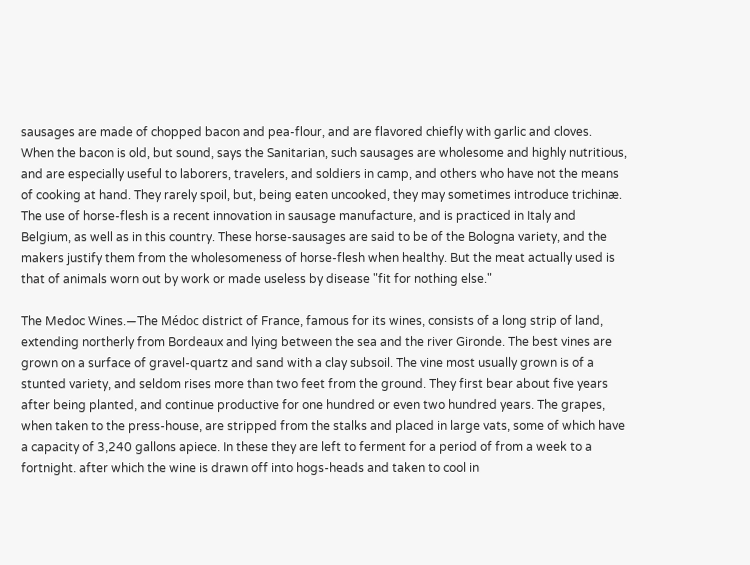sausages are made of chopped bacon and pea-flour, and are flavored chiefly with garlic and cloves. When the bacon is old, but sound, says the Sanitarian, such sausages are wholesome and highly nutritious, and are especially useful to laborers, travelers, and soldiers in camp, and others who have not the means of cooking at hand. They rarely spoil, but, being eaten uncooked, they may sometimes introduce trichinæ. The use of horse-flesh is a recent innovation in sausage manufacture, and is practiced in Italy and Belgium, as well as in this country. These horse-sausages are said to be of the Bologna variety, and the makers justify them from the wholesomeness of horse-flesh when healthy. But the meat actually used is that of animals worn out by work or made useless by disease "fit for nothing else."

The Medoc Wines.—The Médoc district of France, famous for its wines, consists of a long strip of land, extending northerly from Bordeaux and lying between the sea and the river Gironde. The best vines are grown on a surface of gravel-quartz and sand with a clay subsoil. The vine most usually grown is of a stunted variety, and seldom rises more than two feet from the ground. They first bear about five years after being planted, and continue productive for one hundred or even two hundred years. The grapes, when taken to the press-house, are stripped from the stalks and placed in large vats, some of which have a capacity of 3,240 gallons apiece. In these they are left to ferment for a period of from a week to a fortnight. after which the wine is drawn off into hogs-heads and taken to cool in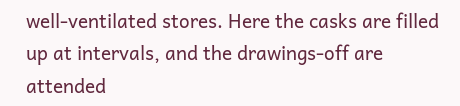well-ventilated stores. Here the casks are filled up at intervals, and the drawings-off are attended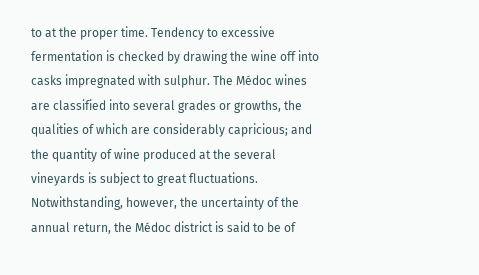to at the proper time. Tendency to excessive fermentation is checked by drawing the wine off into casks impregnated with sulphur. The Médoc wines are classified into several grades or growths, the qualities of which are considerably capricious; and the quantity of wine produced at the several vineyards is subject to great fluctuations. Notwithstanding, however, the uncertainty of the annual return, the Médoc district is said to be of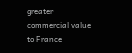greater commercial value to France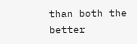than both the better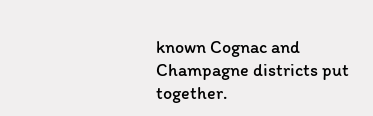known Cognac and Champagne districts put together.